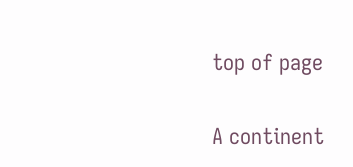top of page

A continent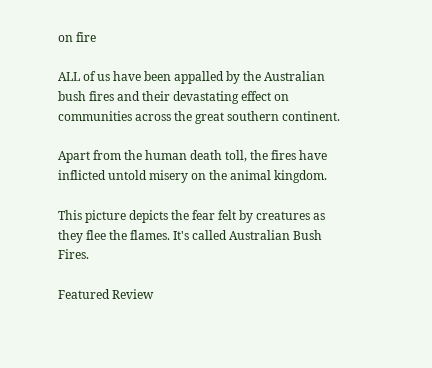on fire

ALL of us have been appalled by the Australian bush fires and their devastating effect on communities across the great southern continent.

Apart from the human death toll, the fires have inflicted untold misery on the animal kingdom.

This picture depicts the fear felt by creatures as they flee the flames. It's called Australian Bush Fires.

Featured Review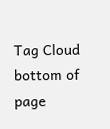Tag Cloud
bottom of page